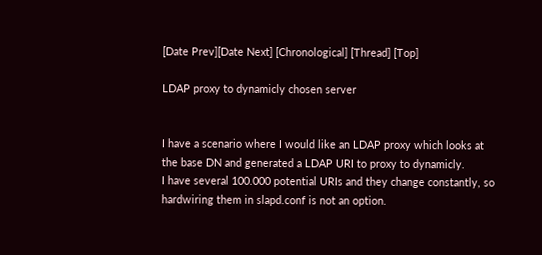[Date Prev][Date Next] [Chronological] [Thread] [Top]

LDAP proxy to dynamicly chosen server


I have a scenario where I would like an LDAP proxy which looks at the base DN and generated a LDAP URI to proxy to dynamicly.
I have several 100.000 potential URIs and they change constantly, so hardwiring them in slapd.conf is not an option.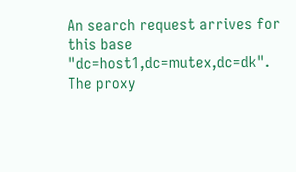An search request arrives for this base "dc=host1,dc=mutex,dc=dk".
The proxy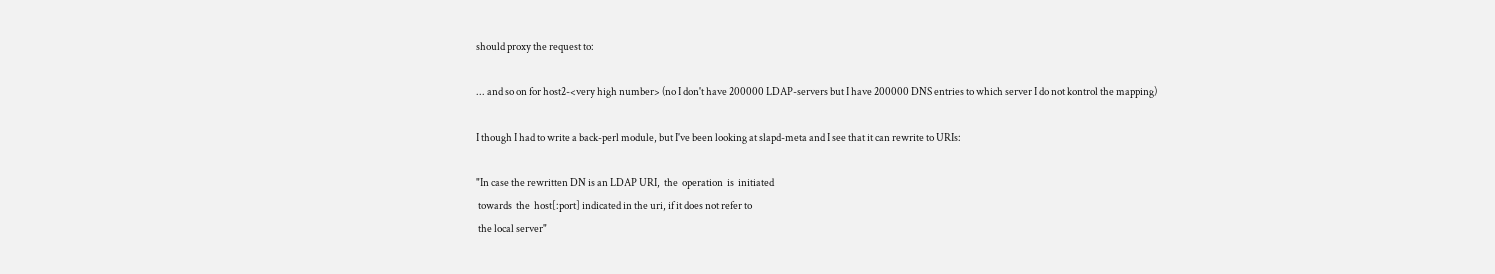should proxy the request to:

... and so on for host2-<very high number> (no I don't have 200000 LDAP-servers but I have 200000 DNS entries to which server I do not kontrol the mapping)

I though I had to write a back-perl module, but I've been looking at slapd-meta and I see that it can rewrite to URIs:

"In case the rewritten DN is an LDAP URI,  the  operation  is  initiated
 towards  the  host[:port] indicated in the uri, if it does not refer to
 the local server"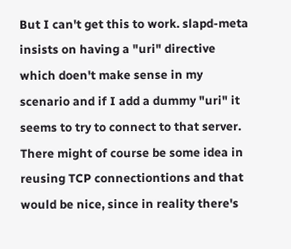But I can't get this to work. slapd-meta insists on having a "uri" directive which doen't make sense in my scenario and if I add a dummy "uri" it seems to try to connect to that server.
There might of course be some idea in reusing TCP connectiontions and that would be nice, since in reality there's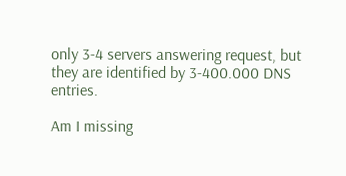only 3-4 servers answering request, but they are identified by 3-400.000 DNS entries.

Am I missing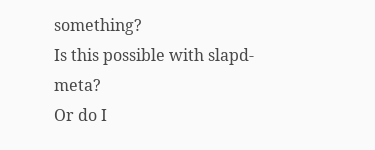something?
Is this possible with slapd-meta?
Or do I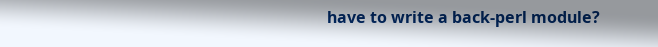have to write a back-perl module?